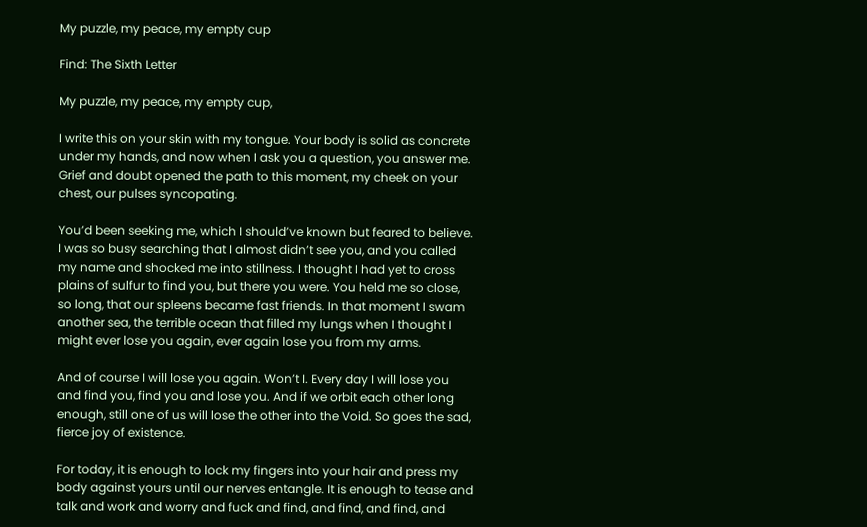My puzzle, my peace, my empty cup

Find: The Sixth Letter

My puzzle, my peace, my empty cup,

I write this on your skin with my tongue. Your body is solid as concrete under my hands, and now when I ask you a question, you answer me. Grief and doubt opened the path to this moment, my cheek on your chest, our pulses syncopating.

You’d been seeking me, which I should’ve known but feared to believe. I was so busy searching that I almost didn’t see you, and you called my name and shocked me into stillness. I thought I had yet to cross plains of sulfur to find you, but there you were. You held me so close, so long, that our spleens became fast friends. In that moment I swam another sea, the terrible ocean that filled my lungs when I thought I might ever lose you again, ever again lose you from my arms.

And of course I will lose you again. Won’t I. Every day I will lose you and find you, find you and lose you. And if we orbit each other long enough, still one of us will lose the other into the Void. So goes the sad, fierce joy of existence.

For today, it is enough to lock my fingers into your hair and press my body against yours until our nerves entangle. It is enough to tease and talk and work and worry and fuck and find, and find, and find, and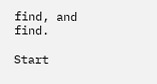find, and find.

Start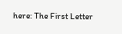here: The First Letter